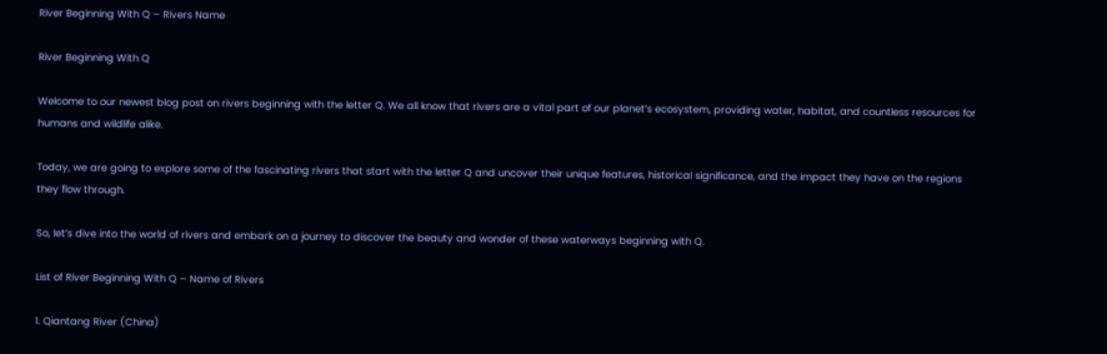River Beginning With Q – Rivers Name

River Beginning With Q

Welcome to our newest blog post on rivers beginning with the letter Q. We all know that rivers are a vital part of our planet’s ecosystem, providing water, habitat, and countless resources for humans and wildlife alike.

Today, we are going to explore some of the fascinating rivers that start with the letter Q and uncover their unique features, historical significance, and the impact they have on the regions they flow through.

So, let’s dive into the world of rivers and embark on a journey to discover the beauty and wonder of these waterways beginning with Q.

List of River Beginning With Q – Name of Rivers

1. Qiantang River (China)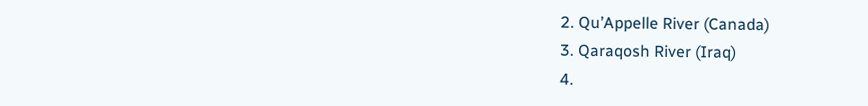2. Qu’Appelle River (Canada)
3. Qaraqosh River (Iraq)
4.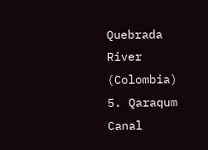Quebrada River (Colombia)
5. Qaraqum Canal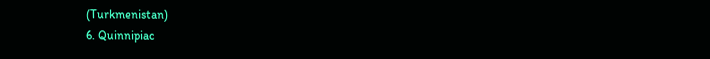(Turkmenistan)
6. Quinnipiac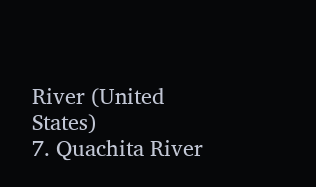River (United States)
7. Quachita River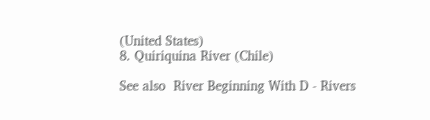(United States)
8. Quiriquina River (Chile)

See also  River Beginning With D - Rivers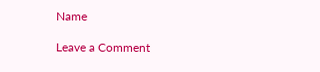Name

Leave a Comment